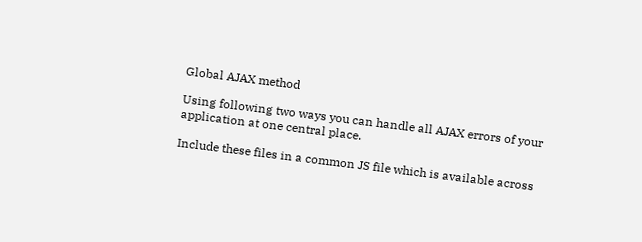Global AJAX method

Using following two ways you can handle all AJAX errors of your application at one central place.

Include these files in a common JS file which is available across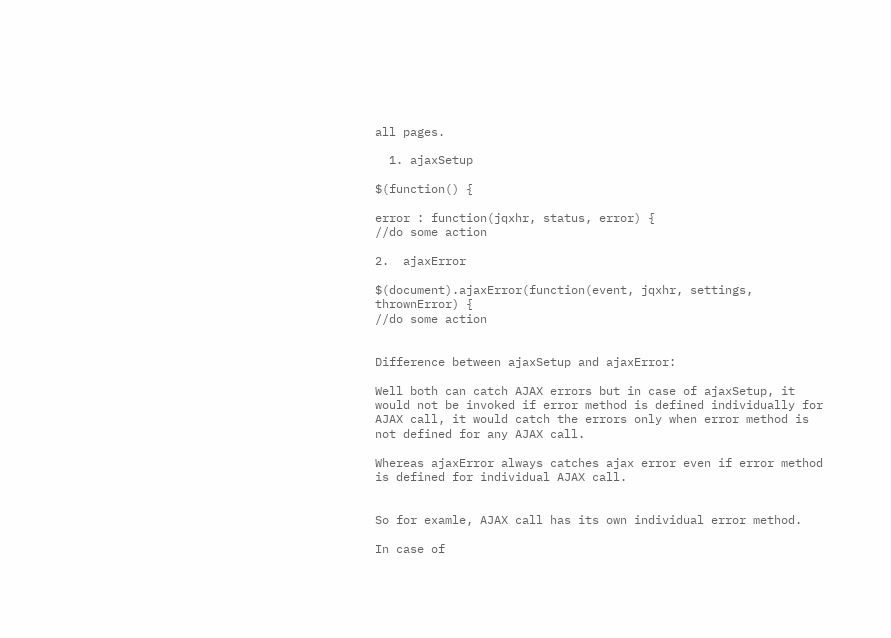all pages.

  1. ajaxSetup

$(function() {

error : function(jqxhr, status, error) {
//do some action

2.  ajaxError

$(document).ajaxError(function(event, jqxhr, settings, thrownError) {
//do some action


Difference between ajaxSetup and ajaxError:

Well both can catch AJAX errors but in case of ajaxSetup, it would not be invoked if error method is defined individually for AJAX call, it would catch the errors only when error method is not defined for any AJAX call.

Whereas ajaxError always catches ajax error even if error method is defined for individual AJAX call.


So for examle, AJAX call has its own individual error method.

In case of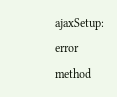ajaxSetup: error method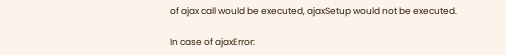of ajax call would be executed, ajaxSetup would not be executed.

In case of ajaxError: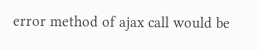error method of ajax call would be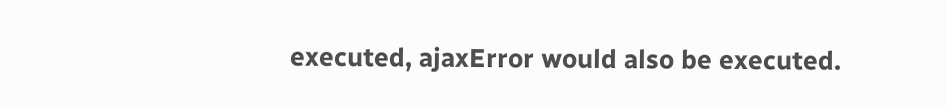executed, ajaxError would also be executed.